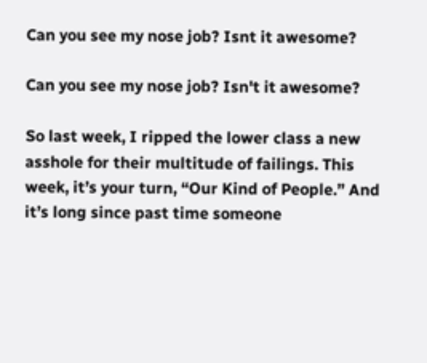Can you see my nose job? Isnt it awesome?

Can you see my nose job? Isn't it awesome?

So last week, I ripped the lower class a new asshole for their multitude of failings. This week, it’s your turn, “Our Kind of People.” And it’s long since past time someone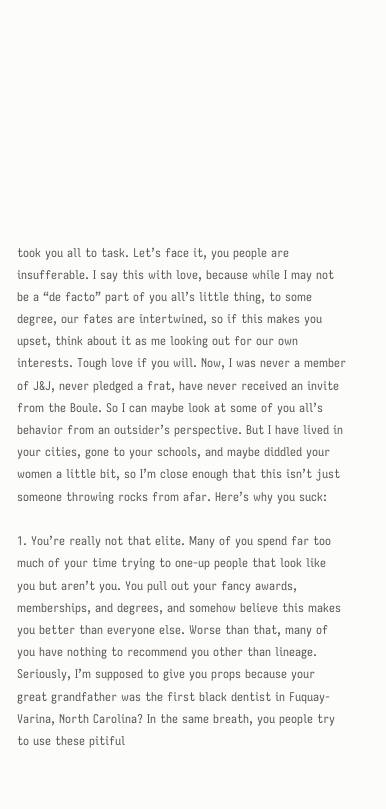took you all to task. Let’s face it, you people are insufferable. I say this with love, because while I may not be a “de facto” part of you all’s little thing, to some degree, our fates are intertwined, so if this makes you upset, think about it as me looking out for our own interests. Tough love if you will. Now, I was never a member of J&J, never pledged a frat, have never received an invite from the Boule. So I can maybe look at some of you all’s behavior from an outsider’s perspective. But I have lived in your cities, gone to your schools, and maybe diddled your women a little bit, so I’m close enough that this isn’t just someone throwing rocks from afar. Here’s why you suck:

1. You’re really not that elite. Many of you spend far too much of your time trying to one-up people that look like you but aren’t you. You pull out your fancy awards, memberships, and degrees, and somehow believe this makes you better than everyone else. Worse than that, many of you have nothing to recommend you other than lineage. Seriously, I’m supposed to give you props because your great grandfather was the first black dentist in Fuquay-Varina, North Carolina? In the same breath, you people try to use these pitiful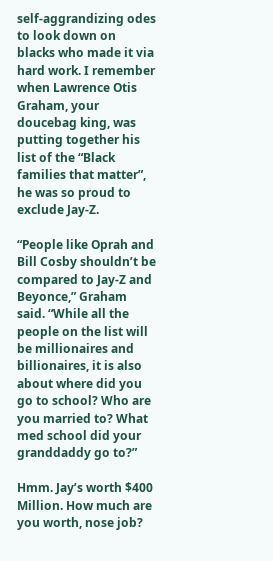self-aggrandizing odes to look down on blacks who made it via hard work. I remember when Lawrence Otis Graham, your doucebag king, was putting together his list of the “Black families that matter”, he was so proud to exclude Jay-Z.

“People like Oprah and Bill Cosby shouldn’t be compared to Jay-Z and Beyonce,” Graham said. “While all the people on the list will be millionaires and billionaires, it is also about where did you go to school? Who are you married to? What med school did your granddaddy go to?”

Hmm. Jay’s worth $400 Million. How much are you worth, nose job?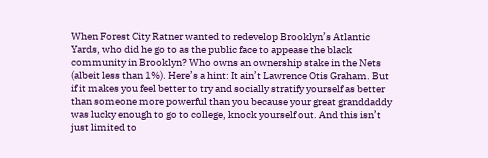When Forest City Ratner wanted to redevelop Brooklyn’s Atlantic Yards, who did he go to as the public face to appease the black community in Brooklyn? Who owns an ownership stake in the Nets (albeit less than 1%). Here’s a hint: It ain’t Lawrence Otis Graham. But if it makes you feel better to try and socially stratify yourself as better than someone more powerful than you because your great granddaddy was lucky enough to go to college, knock yourself out. And this isn’t just limited to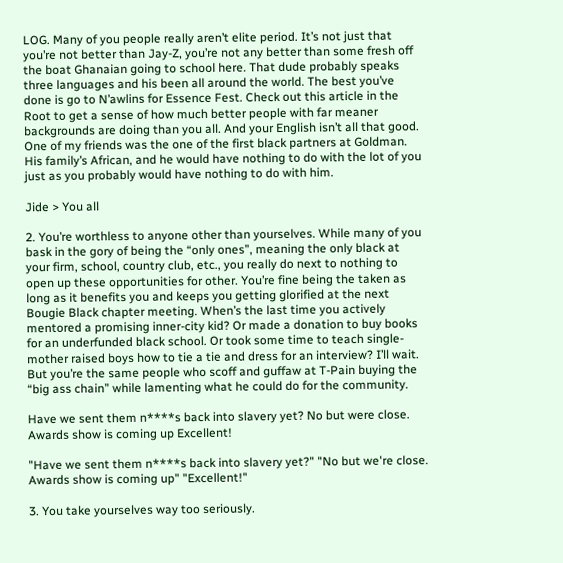LOG. Many of you people really aren’t elite period. It’s not just that you’re not better than Jay-Z, you’re not any better than some fresh off the boat Ghanaian going to school here. That dude probably speaks three languages and his been all around the world. The best you’ve done is go to N’awlins for Essence Fest. Check out this article in the Root to get a sense of how much better people with far meaner backgrounds are doing than you all. And your English isn’t all that good. One of my friends was the one of the first black partners at Goldman. His family’s African, and he would have nothing to do with the lot of you just as you probably would have nothing to do with him.

Jide > You all

2. You’re worthless to anyone other than yourselves. While many of you bask in the gory of being the “only ones”, meaning the only black at your firm, school, country club, etc., you really do next to nothing to open up these opportunities for other. You’re fine being the taken as long as it benefits you and keeps you getting glorified at the next Bougie Black chapter meeting. When’s the last time you actively mentored a promising inner-city kid? Or made a donation to buy books for an underfunded black school. Or took some time to teach single-mother raised boys how to tie a tie and dress for an interview? I’ll wait. But you’re the same people who scoff and guffaw at T-Pain buying the “big ass chain” while lamenting what he could do for the community.

Have we sent them n****s back into slavery yet? No but were close. Awards show is coming up Excellent!

"Have we sent them n****s back into slavery yet?" "No but we're close. Awards show is coming up" "Excellent!"

3. You take yourselves way too seriously.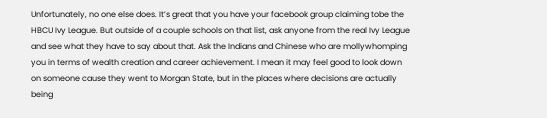Unfortunately, no one else does. It’s great that you have your facebook group claiming tobe the HBCU Ivy League. But outside of a couple schools on that list, ask anyone from the real Ivy League and see what they have to say about that. Ask the Indians and Chinese who are mollywhomping you in terms of wealth creation and career achievement. I mean it may feel good to look down on someone cause they went to Morgan State, but in the places where decisions are actually being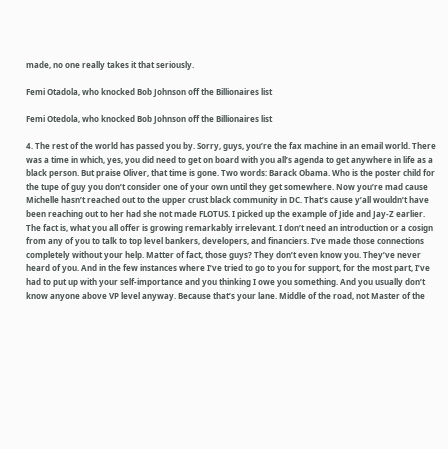made, no one really takes it that seriously.

Femi Otadola, who knocked Bob Johnson off the Billionaires list

Femi Otedola, who knocked Bob Johnson off the Billionaires list

4. The rest of the world has passed you by. Sorry, guys, you’re the fax machine in an email world. There was a time in which, yes, you did need to get on board with you all’s agenda to get anywhere in life as a black person. But praise Oliver, that time is gone. Two words: Barack Obama. Who is the poster child for the tupe of guy you don’t consider one of your own until they get somewhere. Now you’re mad cause Michelle hasn’t reached out to the upper crust black community in DC. That’s cause y’all wouldn’t have been reaching out to her had she not made FLOTUS. I picked up the example of Jide and Jay-Z earlier. The fact is, what you all offer is growing remarkably irrelevant. I don’t need an introduction or a cosign from any of you to talk to top level bankers, developers, and financiers. I’ve made those connections completely without your help. Matter of fact, those guys? They don’t even know you. They’ve never heard of you. And in the few instances where I’ve tried to go to you for support, for the most part, I’ve had to put up with your self-importance and you thinking I owe you something. And you usually don’t know anyone above VP level anyway. Because that’s your lane. Middle of the road, not Master of the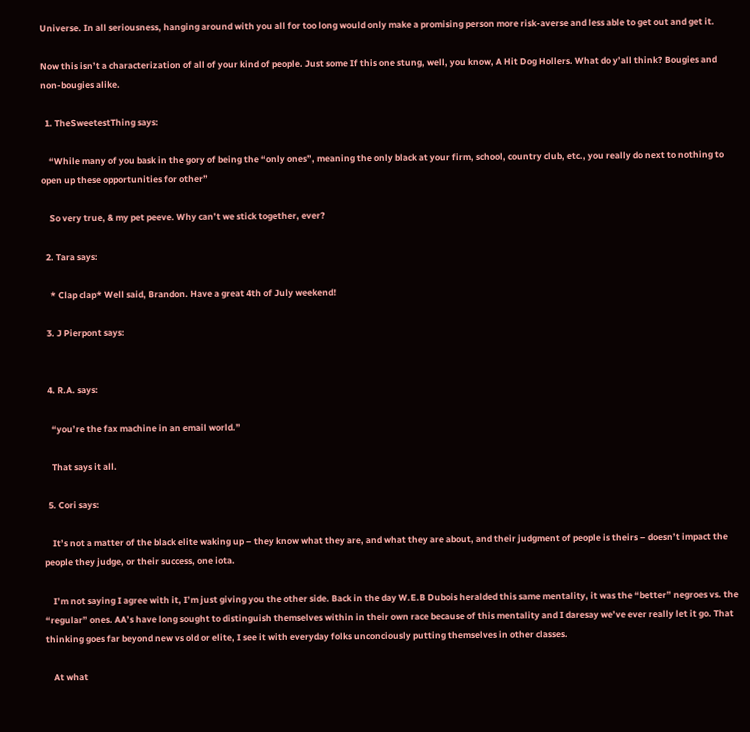Universe. In all seriousness, hanging around with you all for too long would only make a promising person more risk-averse and less able to get out and get it.

Now this isn’t a characterization of all of your kind of people. Just some If this one stung, well, you know, A Hit Dog Hollers. What do y’all think? Bougies and non-bougies alike.

  1. TheSweetestThing says:

    “While many of you bask in the gory of being the “only ones”, meaning the only black at your firm, school, country club, etc., you really do next to nothing to open up these opportunities for other”

    So very true, & my pet peeve. Why can’t we stick together, ever?

  2. Tara says:

    * Clap clap* Well said, Brandon. Have a great 4th of July weekend!

  3. J Pierpont says:


  4. R.A. says:

    “you’re the fax machine in an email world.”

    That says it all.

  5. Cori says:

    It’s not a matter of the black elite waking up – they know what they are, and what they are about, and their judgment of people is theirs – doesn’t impact the people they judge, or their success, one iota.

    I’m not saying I agree with it, I’m just giving you the other side. Back in the day W.E.B Dubois heralded this same mentality, it was the “better” negroes vs. the “regular” ones. AA’s have long sought to distinguish themselves within in their own race because of this mentality and I daresay we’ve ever really let it go. That thinking goes far beyond new vs old or elite, I see it with everyday folks unconciously putting themselves in other classes.

    At what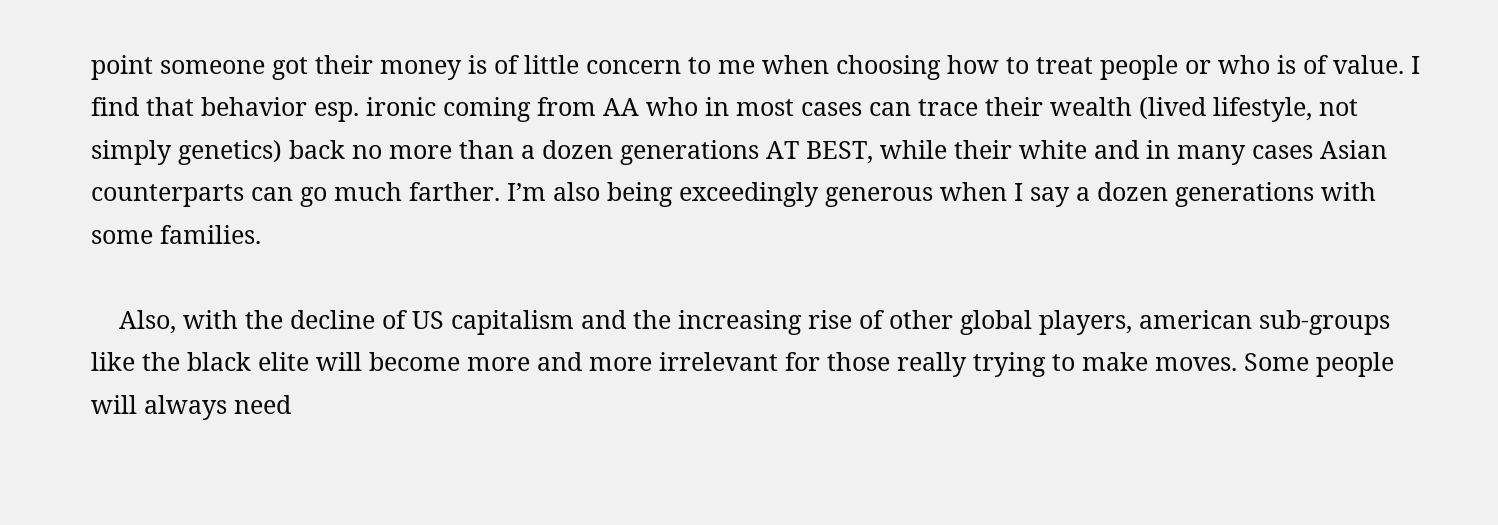point someone got their money is of little concern to me when choosing how to treat people or who is of value. I find that behavior esp. ironic coming from AA who in most cases can trace their wealth (lived lifestyle, not simply genetics) back no more than a dozen generations AT BEST, while their white and in many cases Asian counterparts can go much farther. I’m also being exceedingly generous when I say a dozen generations with some families.

    Also, with the decline of US capitalism and the increasing rise of other global players, american sub-groups like the black elite will become more and more irrelevant for those really trying to make moves. Some people will always need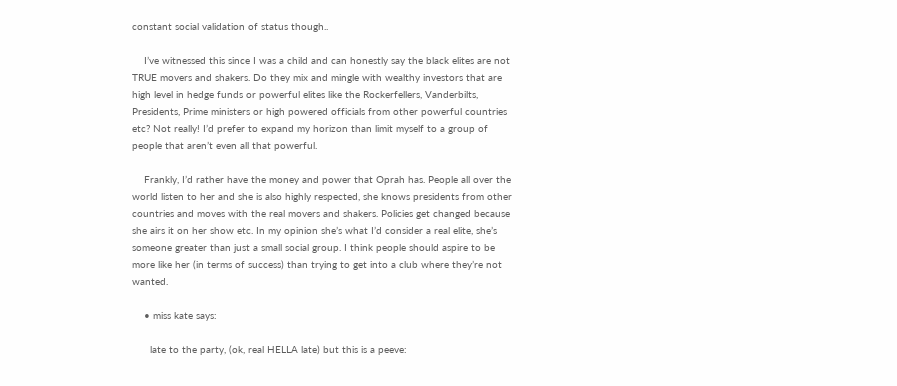constant social validation of status though..

    I’ve witnessed this since I was a child and can honestly say the black elites are not TRUE movers and shakers. Do they mix and mingle with wealthy investors that are high level in hedge funds or powerful elites like the Rockerfellers, Vanderbilts, Presidents, Prime ministers or high powered officials from other powerful countries etc? Not really! I’d prefer to expand my horizon than limit myself to a group of people that aren’t even all that powerful.

    Frankly, I’d rather have the money and power that Oprah has. People all over the world listen to her and she is also highly respected, she knows presidents from other countries and moves with the real movers and shakers. Policies get changed because she airs it on her show etc. In my opinion she’s what I’d consider a real elite, she’s someone greater than just a small social group. I think people should aspire to be more like her (in terms of success) than trying to get into a club where they’re not wanted.

    • miss kate says:

      late to the party, (ok, real HELLA late) but this is a peeve: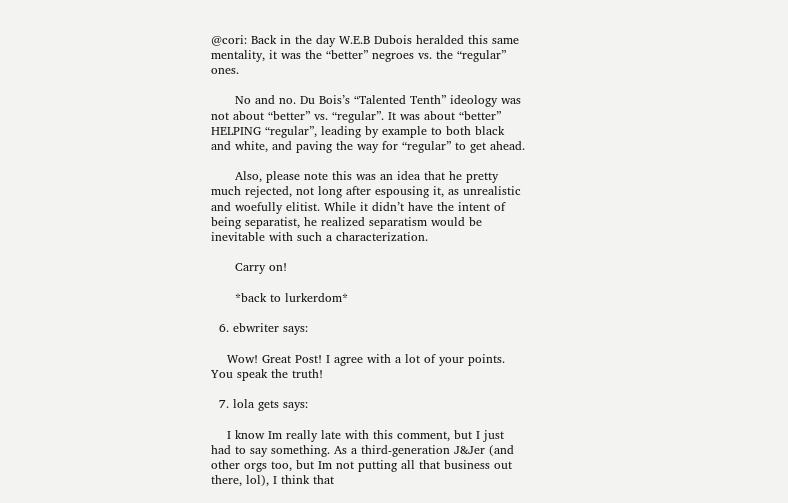@cori: Back in the day W.E.B Dubois heralded this same mentality, it was the “better” negroes vs. the “regular” ones.

      No and no. Du Bois’s “Talented Tenth” ideology was not about “better” vs. “regular”. It was about “better” HELPING “regular”, leading by example to both black and white, and paving the way for “regular” to get ahead.

      Also, please note this was an idea that he pretty much rejected, not long after espousing it, as unrealistic and woefully elitist. While it didn’t have the intent of being separatist, he realized separatism would be inevitable with such a characterization.

      Carry on!

      *back to lurkerdom*

  6. ebwriter says:

    Wow! Great Post! I agree with a lot of your points. You speak the truth!

  7. lola gets says:

    I know Im really late with this comment, but I just had to say something. As a third-generation J&Jer (and other orgs too, but Im not putting all that business out there, lol), I think that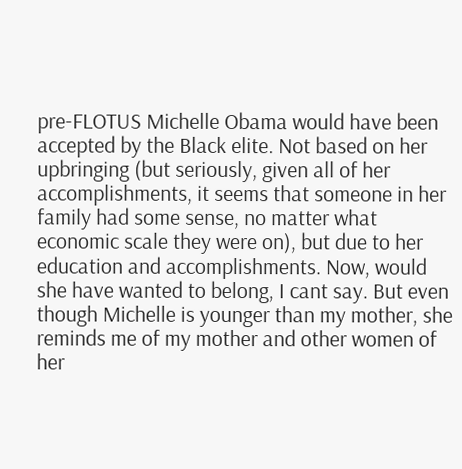pre-FLOTUS Michelle Obama would have been accepted by the Black elite. Not based on her upbringing (but seriously, given all of her accomplishments, it seems that someone in her family had some sense, no matter what economic scale they were on), but due to her education and accomplishments. Now, would she have wanted to belong, I cant say. But even though Michelle is younger than my mother, she reminds me of my mother and other women of her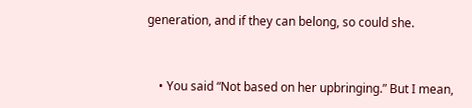generation, and if they can belong, so could she.


    • You said “Not based on her upbringing.” But I mean,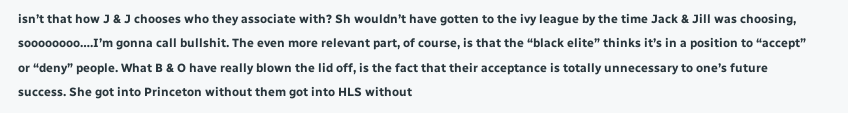isn’t that how J & J chooses who they associate with? Sh wouldn’t have gotten to the ivy league by the time Jack & Jill was choosing, soooooooo….I’m gonna call bullshit. The even more relevant part, of course, is that the “black elite” thinks it’s in a position to “accept” or “deny” people. What B & O have really blown the lid off, is the fact that their acceptance is totally unnecessary to one’s future success. She got into Princeton without them got into HLS without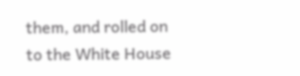them, and rolled on to the White House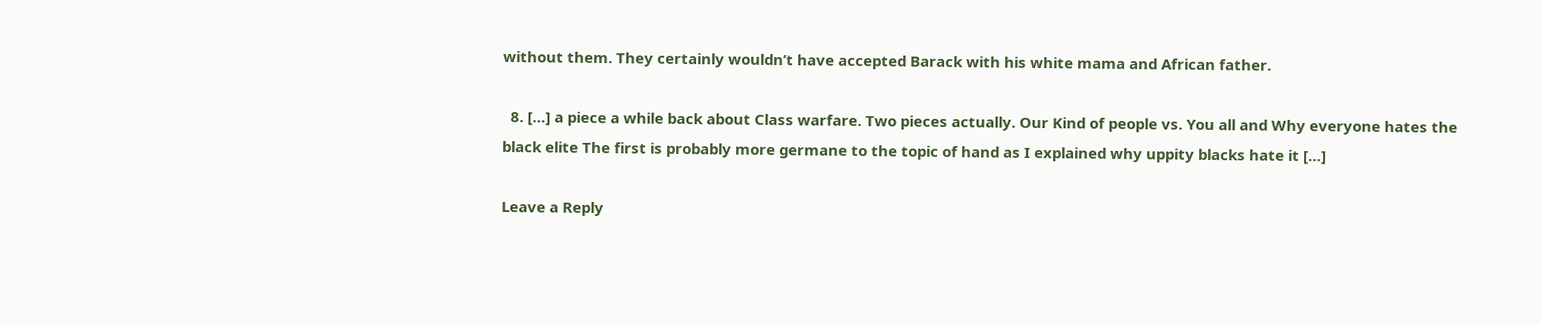without them. They certainly wouldn’t have accepted Barack with his white mama and African father.

  8. […] a piece a while back about Class warfare. Two pieces actually. Our Kind of people vs. You all and Why everyone hates the black elite The first is probably more germane to the topic of hand as I explained why uppity blacks hate it […]

Leave a Reply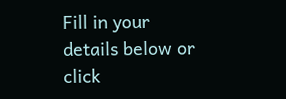Fill in your details below or click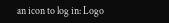an icon to log in: Logo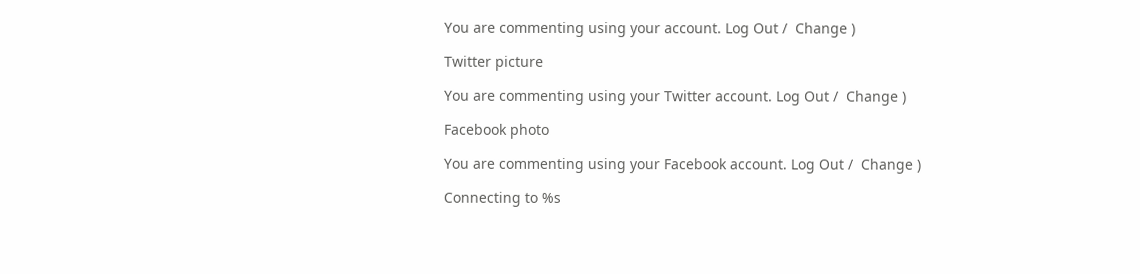You are commenting using your account. Log Out /  Change )

Twitter picture

You are commenting using your Twitter account. Log Out /  Change )

Facebook photo

You are commenting using your Facebook account. Log Out /  Change )

Connecting to %s